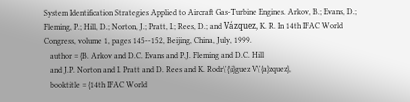System Identification Strategies Applied to Aircraft Gas-Turbine Engines. Arkov, B.; Evans, D.; Fleming, P.; Hill, D.; Norton, J.; Pratt, I.; Rees, D.; and Vázquez, K. R. In 14th IFAC World Congress, volume 1, pages 145--152, Beijing, China, July, 1999.
   author = {B. Arkov and D.C. Evans and P.J. Fleming and D.C. Hill
   and J.P. Norton and I. Pratt and D. Rees and K. Rodr\'{\i}guez V\'{a}zquez},
   booktitle = {14th IFAC World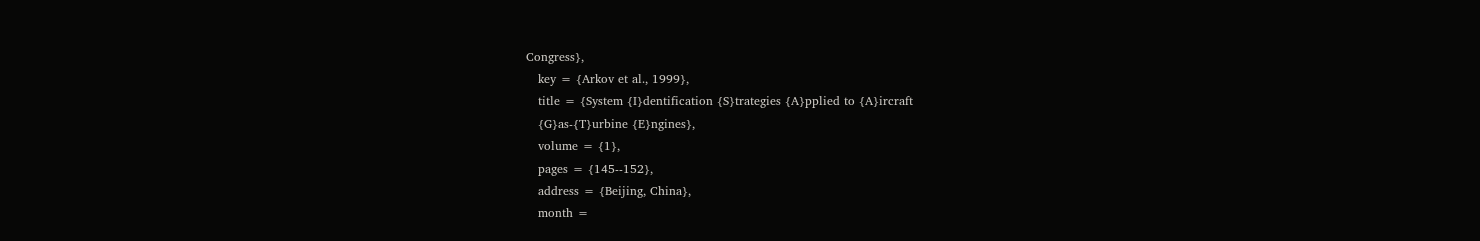Congress},
   key = {Arkov et al., 1999},
   title = {System {I}dentification {S}trategies {A}pplied to {A}ircraft
   {G}as-{T}urbine {E}ngines},
   volume = {1},
   pages = {145--152},
   address = {Beijing, China},
   month =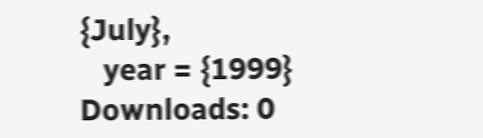{July},
   year = {1999}
Downloads: 0